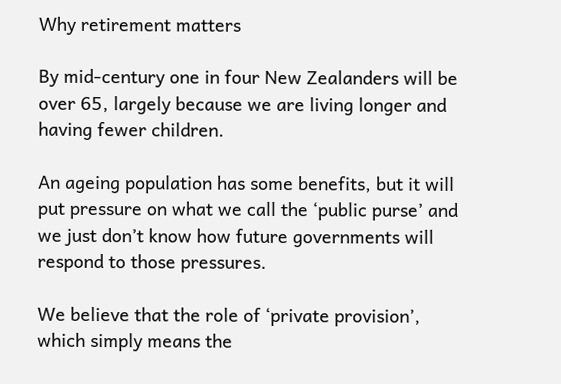Why retirement matters

By mid-century one in four New Zealanders will be over 65, largely because we are living longer and having fewer children.

An ageing population has some benefits, but it will put pressure on what we call the ‘public purse’ and we just don’t know how future governments will respond to those pressures.

We believe that the role of ‘private provision’, which simply means the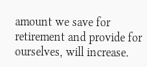amount we save for retirement and provide for ourselves, will increase.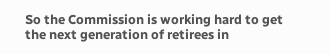So the Commission is working hard to get the next generation of retirees in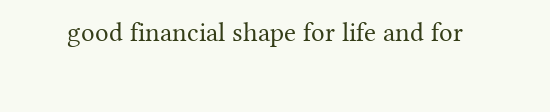good financial shape for life and for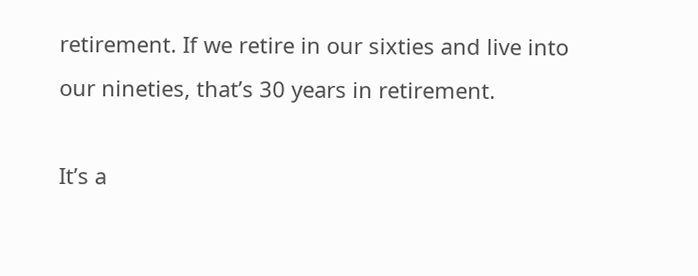retirement. If we retire in our sixties and live into our nineties, that’s 30 years in retirement.

It’s a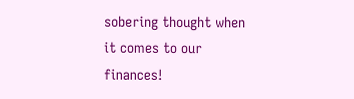sobering thought when it comes to our finances!